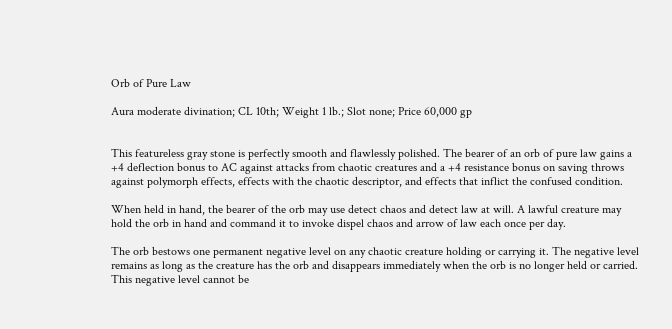Orb of Pure Law

Aura moderate divination; CL 10th; Weight 1 lb.; Slot none; Price 60,000 gp


This featureless gray stone is perfectly smooth and flawlessly polished. The bearer of an orb of pure law gains a +4 deflection bonus to AC against attacks from chaotic creatures and a +4 resistance bonus on saving throws against polymorph effects, effects with the chaotic descriptor, and effects that inflict the confused condition.

When held in hand, the bearer of the orb may use detect chaos and detect law at will. A lawful creature may hold the orb in hand and command it to invoke dispel chaos and arrow of law each once per day.

The orb bestows one permanent negative level on any chaotic creature holding or carrying it. The negative level remains as long as the creature has the orb and disappears immediately when the orb is no longer held or carried. This negative level cannot be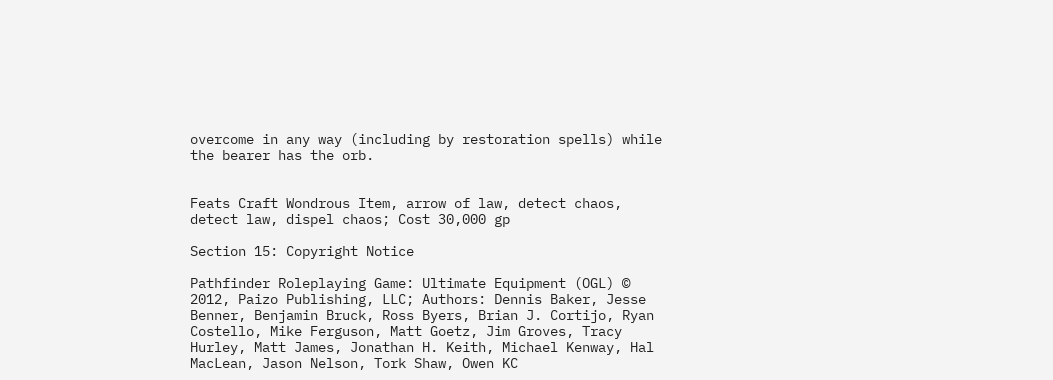overcome in any way (including by restoration spells) while the bearer has the orb.


Feats Craft Wondrous Item, arrow of law, detect chaos, detect law, dispel chaos; Cost 30,000 gp

Section 15: Copyright Notice

Pathfinder Roleplaying Game: Ultimate Equipment (OGL) © 2012, Paizo Publishing, LLC; Authors: Dennis Baker, Jesse Benner, Benjamin Bruck, Ross Byers, Brian J. Cortijo, Ryan Costello, Mike Ferguson, Matt Goetz, Jim Groves, Tracy Hurley, Matt James, Jonathan H. Keith, Michael Kenway, Hal MacLean, Jason Nelson, Tork Shaw, Owen KC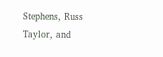Stephens, Russ Taylor, and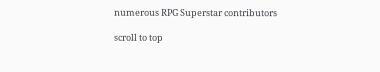numerous RPG Superstar contributors

scroll to top